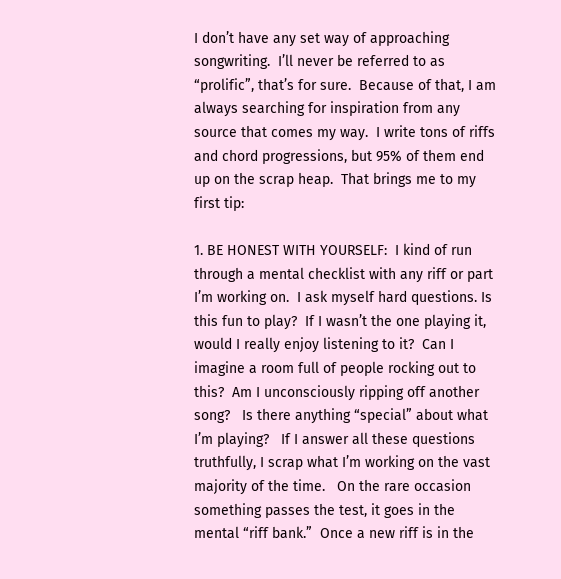I don’t have any set way of approaching songwriting.  I’ll never be referred to as “prolific”, that’s for sure.  Because of that, I am always searching for inspiration from any source that comes my way.  I write tons of riffs and chord progressions, but 95% of them end up on the scrap heap.  That brings me to my first tip:

1. BE HONEST WITH YOURSELF:  I kind of run through a mental checklist with any riff or part I’m working on.  I ask myself hard questions. Is this fun to play?  If I wasn’t the one playing it, would I really enjoy listening to it?  Can I imagine a room full of people rocking out to this?  Am I unconsciously ripping off another song?   Is there anything “special” about what I’m playing?   If I answer all these questions truthfully, I scrap what I’m working on the vast majority of the time.   On the rare occasion something passes the test, it goes in the mental “riff bank.”  Once a new riff is in the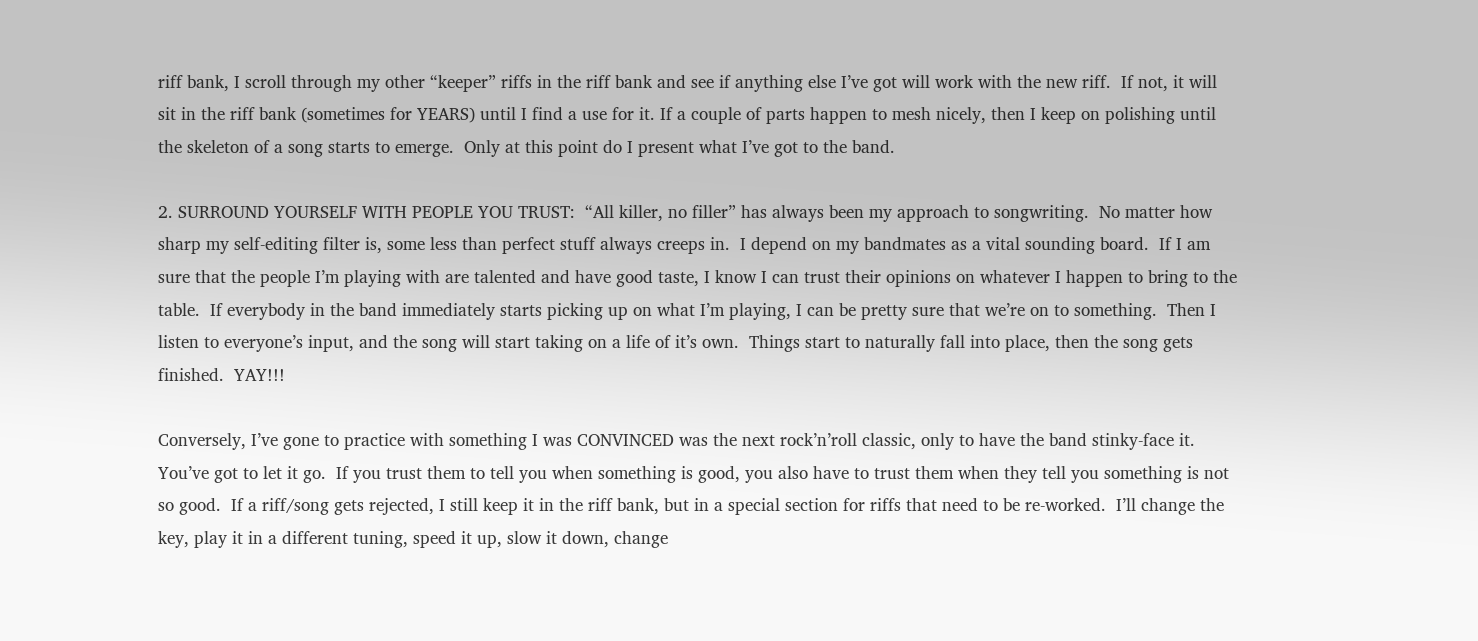riff bank, I scroll through my other “keeper” riffs in the riff bank and see if anything else I’ve got will work with the new riff.  If not, it will sit in the riff bank (sometimes for YEARS) until I find a use for it. If a couple of parts happen to mesh nicely, then I keep on polishing until the skeleton of a song starts to emerge.  Only at this point do I present what I’ve got to the band.

2. SURROUND YOURSELF WITH PEOPLE YOU TRUST:  “All killer, no filler” has always been my approach to songwriting.  No matter how sharp my self-editing filter is, some less than perfect stuff always creeps in.  I depend on my bandmates as a vital sounding board.  If I am sure that the people I’m playing with are talented and have good taste, I know I can trust their opinions on whatever I happen to bring to the table.  If everybody in the band immediately starts picking up on what I’m playing, I can be pretty sure that we’re on to something.  Then I listen to everyone’s input, and the song will start taking on a life of it’s own.  Things start to naturally fall into place, then the song gets finished.  YAY!!!

Conversely, I’ve gone to practice with something I was CONVINCED was the next rock’n’roll classic, only to have the band stinky-face it.  You’ve got to let it go.  If you trust them to tell you when something is good, you also have to trust them when they tell you something is not so good.  If a riff/song gets rejected, I still keep it in the riff bank, but in a special section for riffs that need to be re-worked.  I’ll change the key, play it in a different tuning, speed it up, slow it down, change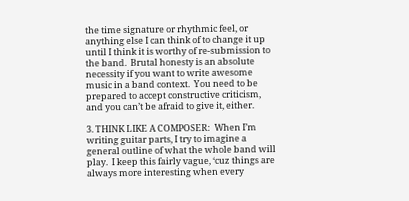the time signature or rhythmic feel, or anything else I can think of to change it up until I think it is worthy of re-submission to the band.  Brutal honesty is an absolute necessity if you want to write awesome music in a band context.  You need to be prepared to accept constructive criticism, and you can’t be afraid to give it, either.

3. THINK LIKE A COMPOSER:  When I’m writing guitar parts, I try to imagine a general outline of what the whole band will play.  I keep this fairly vague, ‘cuz things are always more interesting when every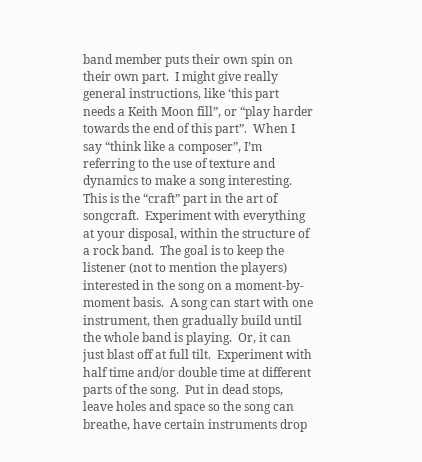band member puts their own spin on their own part.  I might give really general instructions, like ‘this part needs a Keith Moon fill”, or “play harder towards the end of this part”.  When I say “think like a composer”, I’m referring to the use of texture and dynamics to make a song interesting.  This is the “craft” part in the art of songcraft.  Experiment with everything at your disposal, within the structure of a rock band.  The goal is to keep the listener (not to mention the players) interested in the song on a moment-by-moment basis.  A song can start with one instrument, then gradually build until the whole band is playing.  Or, it can just blast off at full tilt.  Experiment with half time and/or double time at different parts of the song.  Put in dead stops, leave holes and space so the song can breathe, have certain instruments drop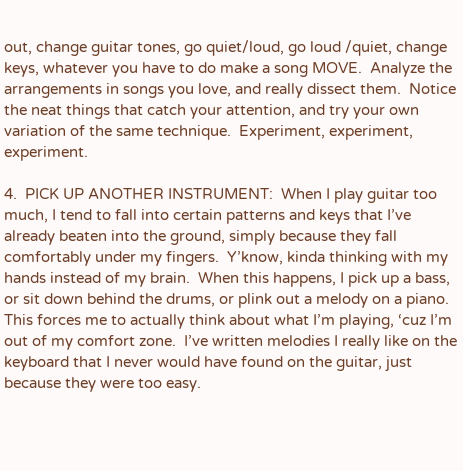out, change guitar tones, go quiet/loud, go loud /quiet, change keys, whatever you have to do make a song MOVE.  Analyze the arrangements in songs you love, and really dissect them.  Notice the neat things that catch your attention, and try your own variation of the same technique.  Experiment, experiment, experiment.

4.  PICK UP ANOTHER INSTRUMENT:  When I play guitar too much, I tend to fall into certain patterns and keys that I’ve already beaten into the ground, simply because they fall comfortably under my fingers.  Y’know, kinda thinking with my hands instead of my brain.  When this happens, I pick up a bass, or sit down behind the drums, or plink out a melody on a piano.  This forces me to actually think about what I’m playing, ‘cuz I’m out of my comfort zone.  I’ve written melodies I really like on the keyboard that I never would have found on the guitar, just because they were too easy.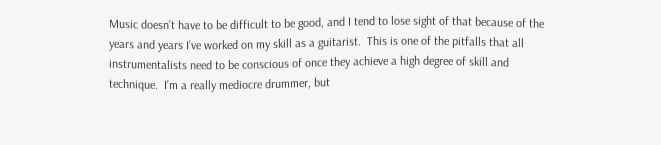Music doesn’t have to be difficult to be good, and I tend to lose sight of that because of the years and years I’ve worked on my skill as a guitarist.  This is one of the pitfalls that all instrumentalists need to be conscious of once they achieve a high degree of skill and technique.  I’m a really mediocre drummer, but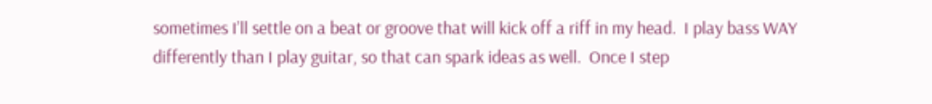sometimes I’ll settle on a beat or groove that will kick off a riff in my head.  I play bass WAY differently than I play guitar, so that can spark ideas as well.  Once I step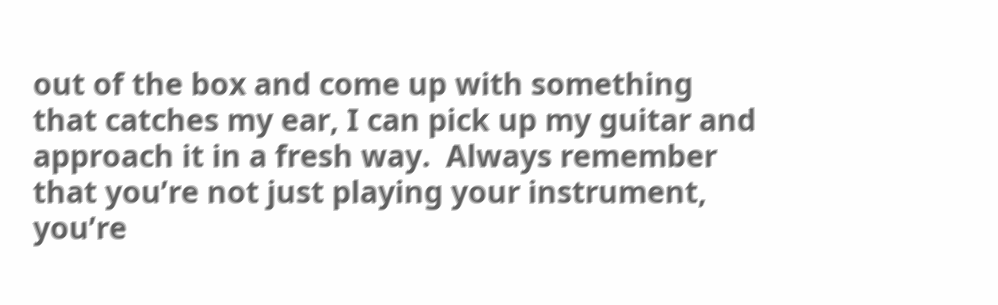out of the box and come up with something that catches my ear, I can pick up my guitar and approach it in a fresh way.  Always remember that you’re not just playing your instrument, you’re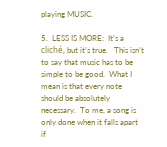playing MUSIC.

5.  LESS IS MORE:  It’s a cliché, but it’s true.   This isn’t to say that music has to be simple to be good.  What I mean is that every note should be absolutely necessary.  To me, a song is only done when it falls apart if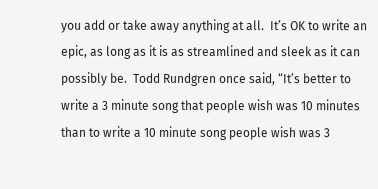you add or take away anything at all.  It’s OK to write an epic, as long as it is as streamlined and sleek as it can possibly be.  Todd Rundgren once said, “It’s better to write a 3 minute song that people wish was 10 minutes than to write a 10 minute song people wish was 3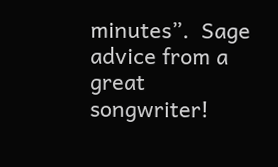minutes”.  Sage advice from a great songwriter!